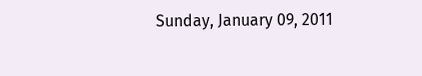Sunday, January 09, 2011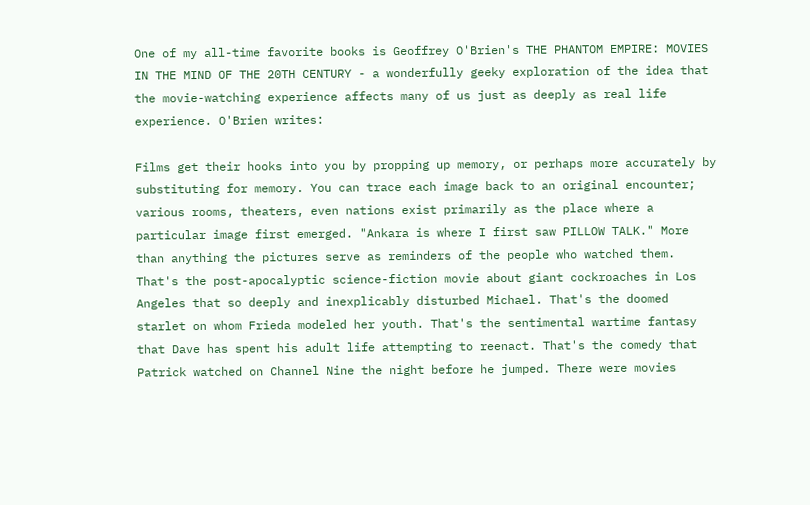One of my all-time favorite books is Geoffrey O'Brien's THE PHANTOM EMPIRE: MOVIES IN THE MIND OF THE 20TH CENTURY - a wonderfully geeky exploration of the idea that the movie-watching experience affects many of us just as deeply as real life experience. O'Brien writes:

Films get their hooks into you by propping up memory, or perhaps more accurately by substituting for memory. You can trace each image back to an original encounter; various rooms, theaters, even nations exist primarily as the place where a particular image first emerged. "Ankara is where I first saw PILLOW TALK." More than anything the pictures serve as reminders of the people who watched them. That's the post-apocalyptic science-fiction movie about giant cockroaches in Los Angeles that so deeply and inexplicably disturbed Michael. That's the doomed starlet on whom Frieda modeled her youth. That's the sentimental wartime fantasy that Dave has spent his adult life attempting to reenact. That's the comedy that Patrick watched on Channel Nine the night before he jumped. There were movies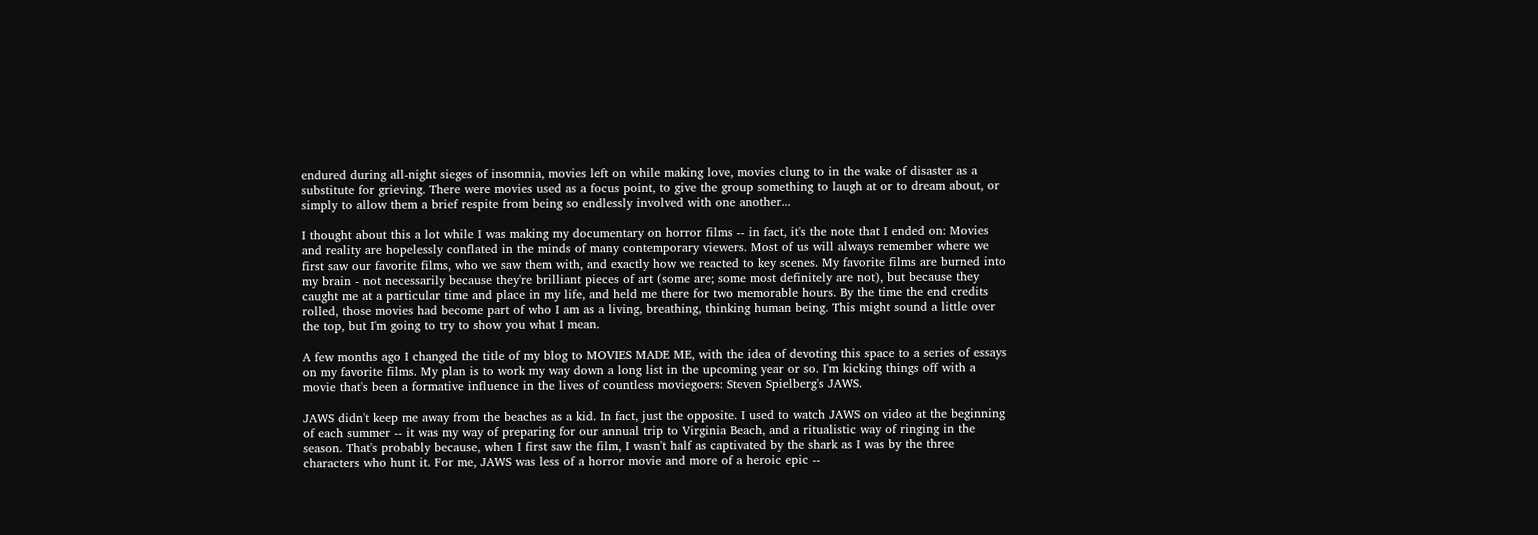endured during all-night sieges of insomnia, movies left on while making love, movies clung to in the wake of disaster as a substitute for grieving. There were movies used as a focus point, to give the group something to laugh at or to dream about, or simply to allow them a brief respite from being so endlessly involved with one another...

I thought about this a lot while I was making my documentary on horror films -- in fact, it's the note that I ended on: Movies and reality are hopelessly conflated in the minds of many contemporary viewers. Most of us will always remember where we first saw our favorite films, who we saw them with, and exactly how we reacted to key scenes. My favorite films are burned into my brain - not necessarily because they're brilliant pieces of art (some are; some most definitely are not), but because they caught me at a particular time and place in my life, and held me there for two memorable hours. By the time the end credits rolled, those movies had become part of who I am as a living, breathing, thinking human being. This might sound a little over the top, but I'm going to try to show you what I mean.

A few months ago I changed the title of my blog to MOVIES MADE ME, with the idea of devoting this space to a series of essays on my favorite films. My plan is to work my way down a long list in the upcoming year or so. I'm kicking things off with a movie that's been a formative influence in the lives of countless moviegoers: Steven Spielberg's JAWS.

JAWS didn't keep me away from the beaches as a kid. In fact, just the opposite. I used to watch JAWS on video at the beginning of each summer -- it was my way of preparing for our annual trip to Virginia Beach, and a ritualistic way of ringing in the season. That's probably because, when I first saw the film, I wasn't half as captivated by the shark as I was by the three characters who hunt it. For me, JAWS was less of a horror movie and more of a heroic epic --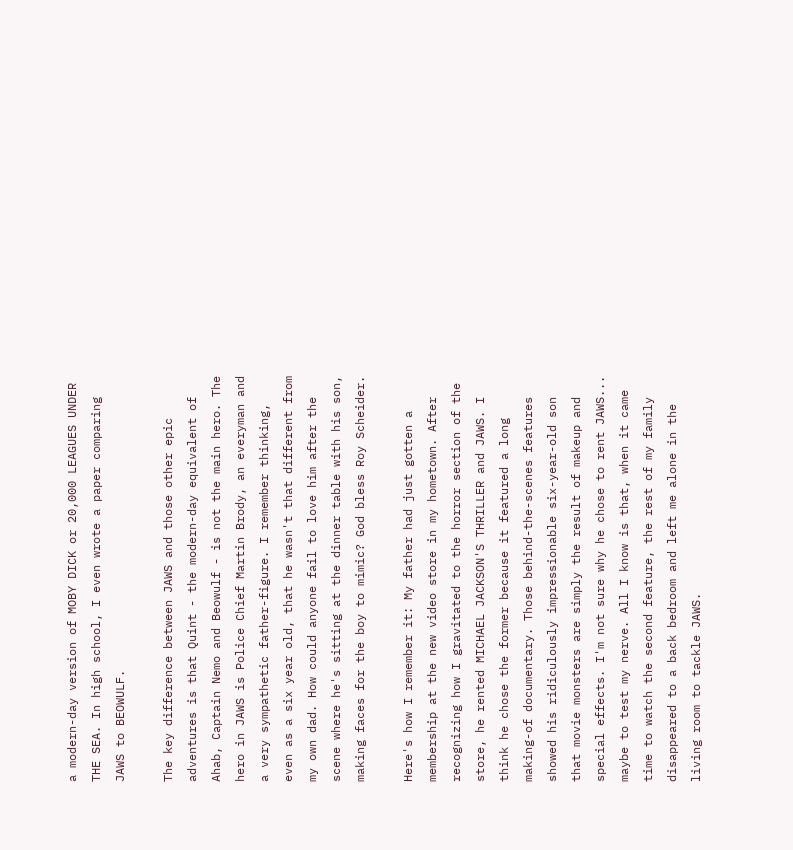a modern-day version of MOBY DICK or 20,000 LEAGUES UNDER THE SEA. In high school, I even wrote a paper comparing JAWS to BEOWULF.

The key difference between JAWS and those other epic adventures is that Quint - the modern-day equivalent of Ahab, Captain Nemo and Beowulf - is not the main hero. The hero in JAWS is Police Chief Martin Brody, an everyman and a very sympathetic father-figure. I remember thinking, even as a six year old, that he wasn't that different from my own dad. How could anyone fail to love him after the scene where he's sitting at the dinner table with his son, making faces for the boy to mimic? God bless Roy Scheider.

Here's how I remember it: My father had just gotten a membership at the new video store in my hometown. After recognizing how I gravitated to the horror section of the store, he rented MICHAEL JACKSON'S THRILLER and JAWS. I think he chose the former because it featured a long making-of documentary. Those behind-the-scenes features showed his ridiculously impressionable six-year-old son that movie monsters are simply the result of makeup and special effects. I'm not sure why he chose to rent JAWS... maybe to test my nerve. All I know is that, when it came time to watch the second feature, the rest of my family disappeared to a back bedroom and left me alone in the living room to tackle JAWS.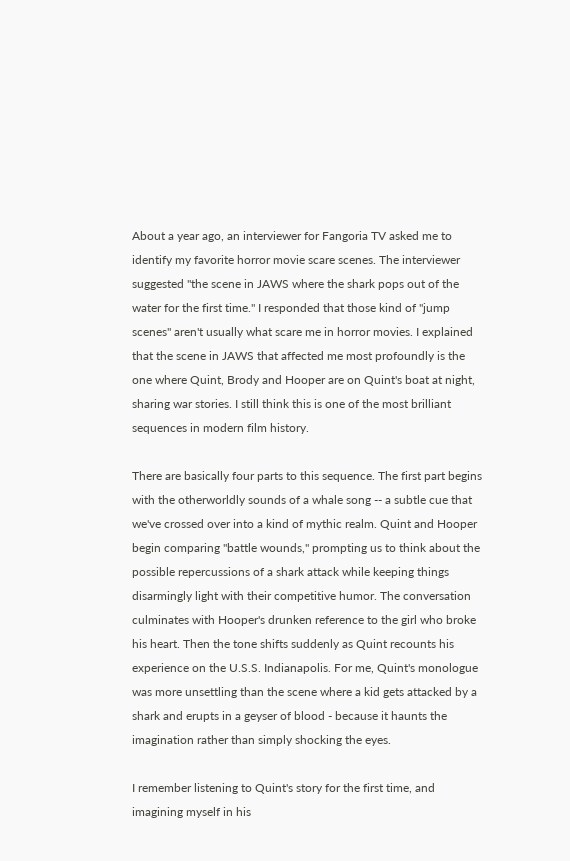About a year ago, an interviewer for Fangoria TV asked me to identify my favorite horror movie scare scenes. The interviewer suggested "the scene in JAWS where the shark pops out of the water for the first time." I responded that those kind of "jump scenes" aren't usually what scare me in horror movies. I explained that the scene in JAWS that affected me most profoundly is the one where Quint, Brody and Hooper are on Quint's boat at night, sharing war stories. I still think this is one of the most brilliant sequences in modern film history.

There are basically four parts to this sequence. The first part begins with the otherworldly sounds of a whale song -- a subtle cue that we've crossed over into a kind of mythic realm. Quint and Hooper begin comparing "battle wounds," prompting us to think about the possible repercussions of a shark attack while keeping things disarmingly light with their competitive humor. The conversation culminates with Hooper's drunken reference to the girl who broke his heart. Then the tone shifts suddenly as Quint recounts his experience on the U.S.S. Indianapolis. For me, Quint's monologue was more unsettling than the scene where a kid gets attacked by a shark and erupts in a geyser of blood - because it haunts the imagination rather than simply shocking the eyes.

I remember listening to Quint's story for the first time, and imagining myself in his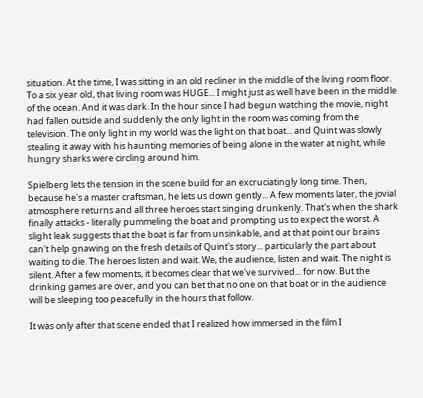situation. At the time, I was sitting in an old recliner in the middle of the living room floor. To a six year old, that living room was HUGE... I might just as well have been in the middle of the ocean. And it was dark. In the hour since I had begun watching the movie, night had fallen outside and suddenly the only light in the room was coming from the television. The only light in my world was the light on that boat... and Quint was slowly stealing it away with his haunting memories of being alone in the water at night, while hungry sharks were circling around him.

Spielberg lets the tension in the scene build for an excruciatingly long time. Then, because he's a master craftsman, he lets us down gently... A few moments later, the jovial atmosphere returns and all three heroes start singing drunkenly. That's when the shark finally attacks - literally pummeling the boat and prompting us to expect the worst. A slight leak suggests that the boat is far from unsinkable, and at that point our brains can't help gnawing on the fresh details of Quint's story... particularly the part about waiting to die. The heroes listen and wait. We, the audience, listen and wait. The night is silent. After a few moments, it becomes clear that we've survived... for now. But the drinking games are over, and you can bet that no one on that boat or in the audience will be sleeping too peacefully in the hours that follow.

It was only after that scene ended that I realized how immersed in the film I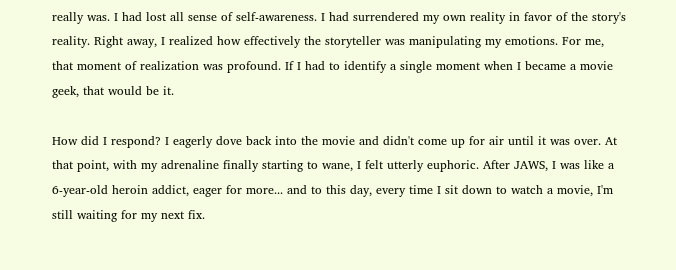really was. I had lost all sense of self-awareness. I had surrendered my own reality in favor of the story's reality. Right away, I realized how effectively the storyteller was manipulating my emotions. For me, that moment of realization was profound. If I had to identify a single moment when I became a movie geek, that would be it.

How did I respond? I eagerly dove back into the movie and didn't come up for air until it was over. At that point, with my adrenaline finally starting to wane, I felt utterly euphoric. After JAWS, I was like a 6-year-old heroin addict, eager for more... and to this day, every time I sit down to watch a movie, I'm still waiting for my next fix.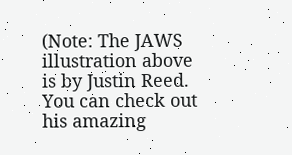(Note: The JAWS illustration above is by Justin Reed. You can check out his amazing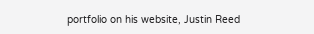portfolio on his website, Justin Reed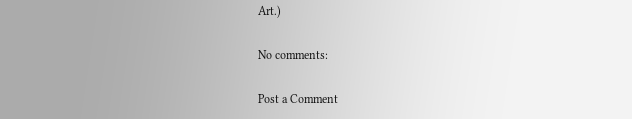Art.)

No comments:

Post a Comment